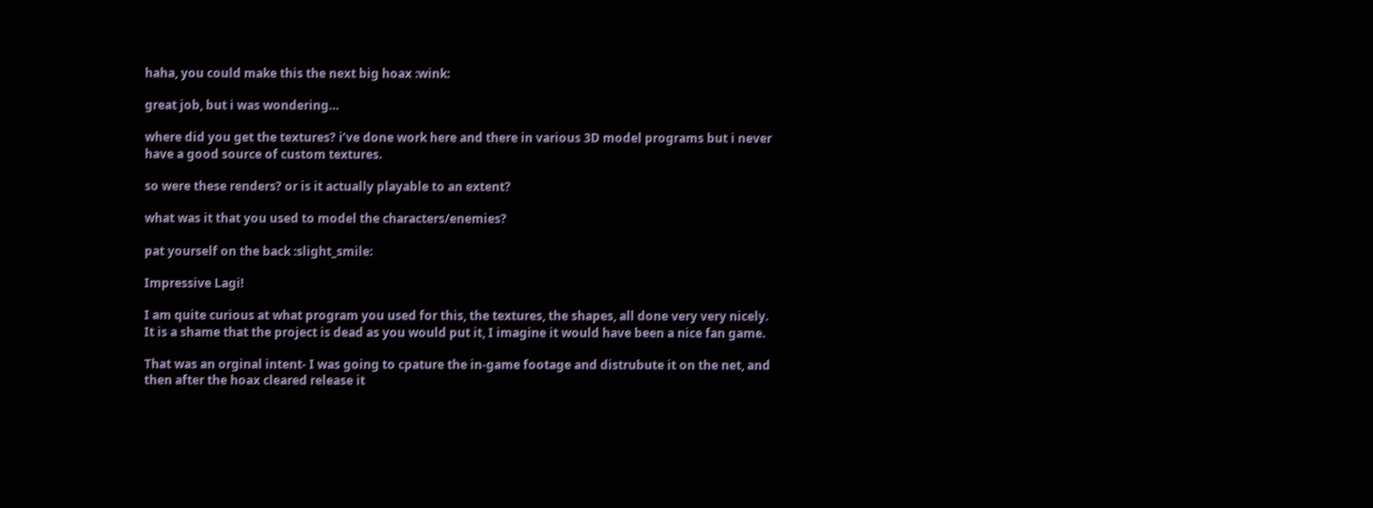haha, you could make this the next big hoax :wink:

great job, but i was wondering…

where did you get the textures? i’ve done work here and there in various 3D model programs but i never have a good source of custom textures.

so were these renders? or is it actually playable to an extent?

what was it that you used to model the characters/enemies?

pat yourself on the back :slight_smile:

Impressive Lagi!

I am quite curious at what program you used for this, the textures, the shapes, all done very very nicely.
It is a shame that the project is dead as you would put it, I imagine it would have been a nice fan game.

That was an orginal intent- I was going to cpature the in-game footage and distrubute it on the net, and then after the hoax cleared release it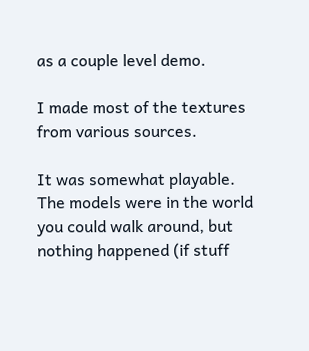as a couple level demo.

I made most of the textures from various sources.

It was somewhat playable. The models were in the world you could walk around, but nothing happened (if stuff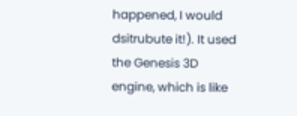happened, I would dsitrubute it!). It used the Genesis 3D engine, which is like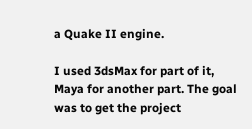a Quake II engine.

I used 3dsMax for part of it, Maya for another part. The goal was to get the project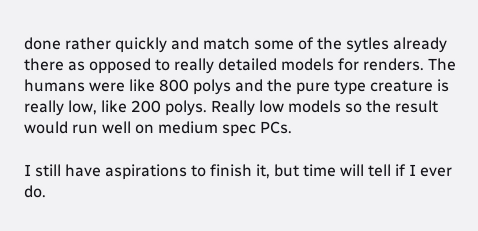done rather quickly and match some of the sytles already there as opposed to really detailed models for renders. The humans were like 800 polys and the pure type creature is really low, like 200 polys. Really low models so the result would run well on medium spec PCs.

I still have aspirations to finish it, but time will tell if I ever do.